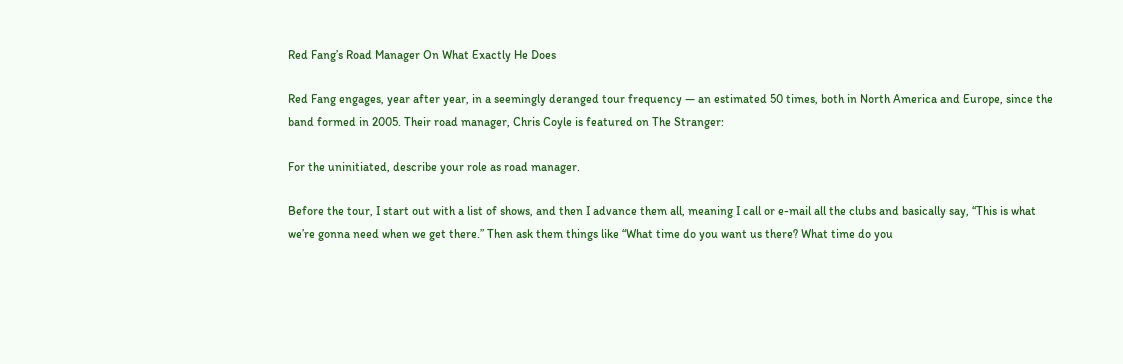Red Fang’s Road Manager On What Exactly He Does

Red Fang engages, year after year, in a seemingly deranged tour frequency — an estimated 50 times, both in North America and Europe, since the band formed in 2005. Their road manager, Chris Coyle is featured on The Stranger:

For the uninitiated, describe your role as road manager.

Before the tour, I start out with a list of shows, and then I advance them all, meaning I call or e-mail all the clubs and basically say, “This is what we’re gonna need when we get there.” Then ask them things like “What time do you want us there? What time do you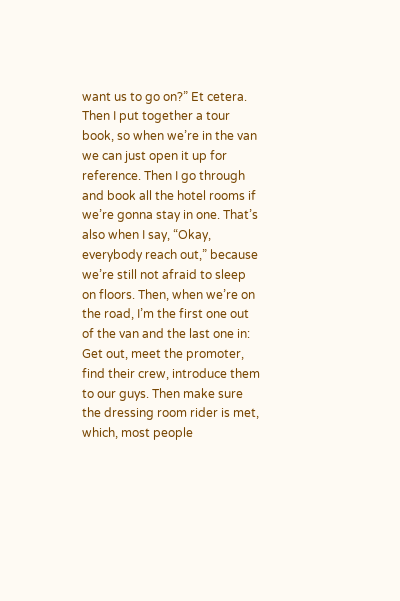want us to go on?” Et cetera. Then I put together a tour book, so when we’re in the van we can just open it up for reference. Then I go through and book all the hotel rooms if we’re gonna stay in one. That’s also when I say, “Okay, everybody reach out,” because we’re still not afraid to sleep on floors. Then, when we’re on the road, I’m the first one out of the van and the last one in: Get out, meet the promoter, find their crew, introduce them to our guys. Then make sure the dressing room rider is met, which, most people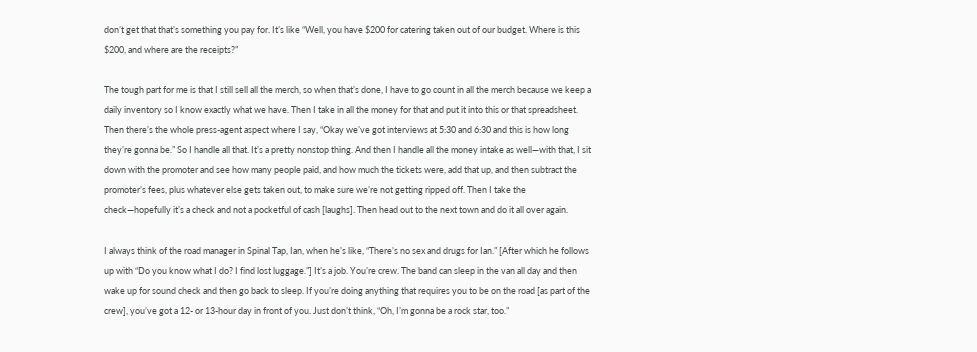don’t get that that’s something you pay for. It’s like “Well, you have $200 for catering taken out of our budget. Where is this $200, and where are the receipts?”

The tough part for me is that I still sell all the merch, so when that’s done, I have to go count in all the merch because we keep a daily inventory so I know exactly what we have. Then I take in all the money for that and put it into this or that spreadsheet. Then there’s the whole press-agent aspect where I say, “Okay we’ve got interviews at 5:30 and 6:30 and this is how long they’re gonna be.” So I handle all that. It’s a pretty nonstop thing. And then I handle all the money intake as well—with that, I sit down with the promoter and see how many people paid, and how much the tickets were, add that up, and then subtract the promoter’s fees, plus whatever else gets taken out, to make sure we’re not getting ripped off. Then I take the check—hopefully it’s a check and not a pocketful of cash [laughs]. Then head out to the next town and do it all over again.

I always think of the road manager in Spinal Tap, Ian, when he’s like, “There’s no sex and drugs for Ian.” [After which he follows up with “Do you know what I do? I find lost luggage.”] It’s a job. You’re crew. The band can sleep in the van all day and then wake up for sound check and then go back to sleep. If you’re doing anything that requires you to be on the road [as part of the crew], you’ve got a 12- or 13-hour day in front of you. Just don’t think, “Oh, I’m gonna be a rock star, too.”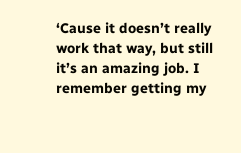‘Cause it doesn’t really work that way, but still it’s an amazing job. I remember getting my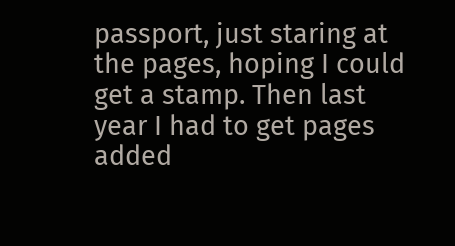passport, just staring at the pages, hoping I could get a stamp. Then last year I had to get pages added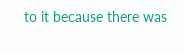to it because there was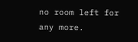no room left for any more.